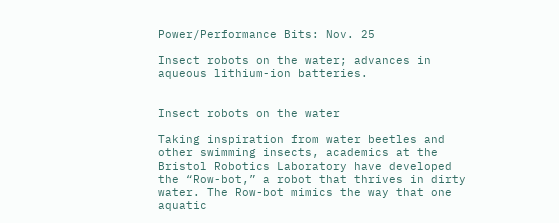Power/Performance Bits: Nov. 25

Insect robots on the water; advances in aqueous lithium-ion batteries.


Insect robots on the water

Taking inspiration from water beetles and other swimming insects, academics at the Bristol Robotics Laboratory have developed the “Row-bot,” a robot that thrives in dirty water. The Row-bot mimics the way that one aquatic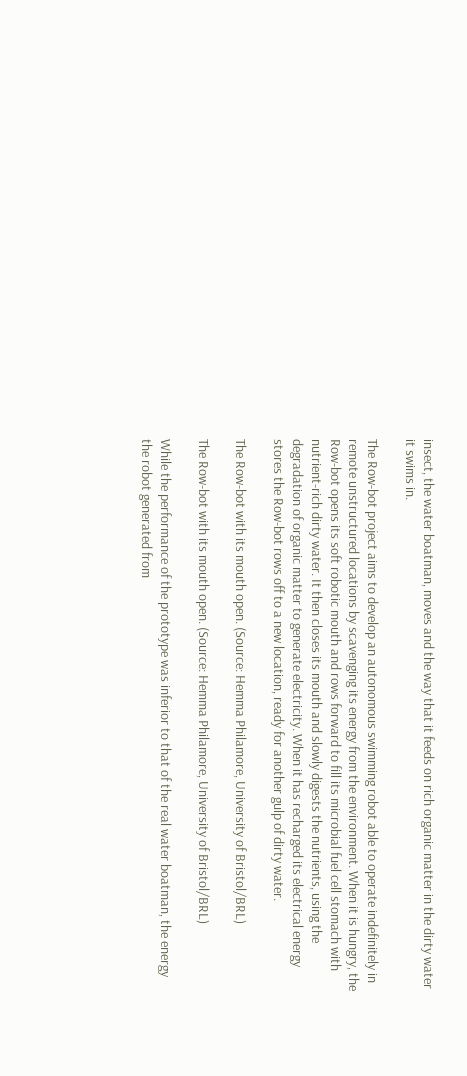insect, the water boatman, moves and the way that it feeds on rich organic matter in the dirty water it swims in.

The Row-bot project aims to develop an autonomous swimming robot able to operate indefinitely in remote unstructured locations by scavenging its energy from the environment. When it is hungry, the Row-bot opens its soft robotic mouth and rows forward to fill its microbial fuel cell stomach with nutrient-rich dirty water. It then closes its mouth and slowly digests the nutrients, using the degradation of organic matter to generate electricity. When it has recharged its electrical energy stores the Row-bot rows off to a new location, ready for another gulp of dirty water.

The Row-bot with its mouth open. (Source: Hemma Philamore, University of Bristol/BRL)

The Row-bot with its mouth open. (Source: Hemma Philamore, University of Bristol/BRL)

While the performance of the prototype was inferior to that of the real water boatman, the energy the robot generated from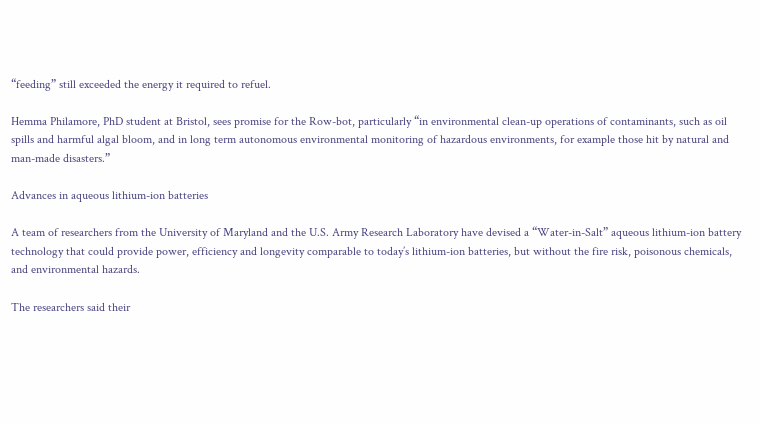“feeding” still exceeded the energy it required to refuel.

Hemma Philamore, PhD student at Bristol, sees promise for the Row-bot, particularly “in environmental clean-up operations of contaminants, such as oil spills and harmful algal bloom, and in long term autonomous environmental monitoring of hazardous environments, for example those hit by natural and man-made disasters.”

Advances in aqueous lithium-ion batteries

A team of researchers from the University of Maryland and the U.S. Army Research Laboratory have devised a “Water-in-Salt” aqueous lithium-ion battery technology that could provide power, efficiency and longevity comparable to today’s lithium-ion batteries, but without the fire risk, poisonous chemicals, and environmental hazards.

The researchers said their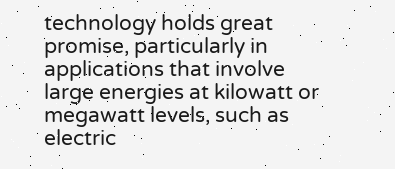technology holds great promise, particularly in applications that involve large energies at kilowatt or megawatt levels, such as electric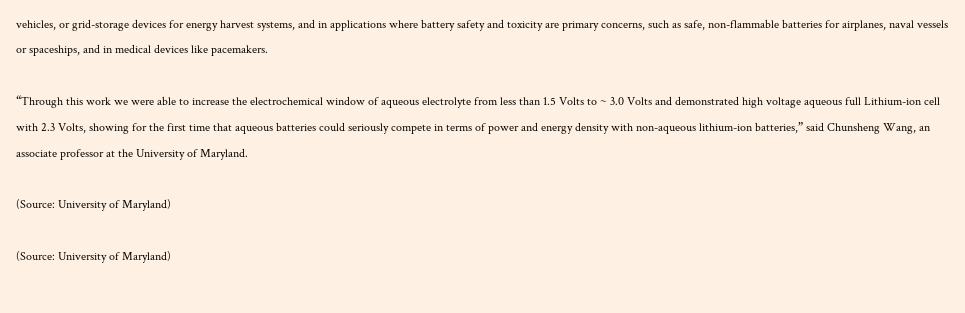vehicles, or grid-storage devices for energy harvest systems, and in applications where battery safety and toxicity are primary concerns, such as safe, non-flammable batteries for airplanes, naval vessels or spaceships, and in medical devices like pacemakers.

“Through this work we were able to increase the electrochemical window of aqueous electrolyte from less than 1.5 Volts to ~ 3.0 Volts and demonstrated high voltage aqueous full Lithium-ion cell with 2.3 Volts, showing for the first time that aqueous batteries could seriously compete in terms of power and energy density with non-aqueous lithium-ion batteries,” said Chunsheng Wang, an associate professor at the University of Maryland.

(Source: University of Maryland)

(Source: University of Maryland)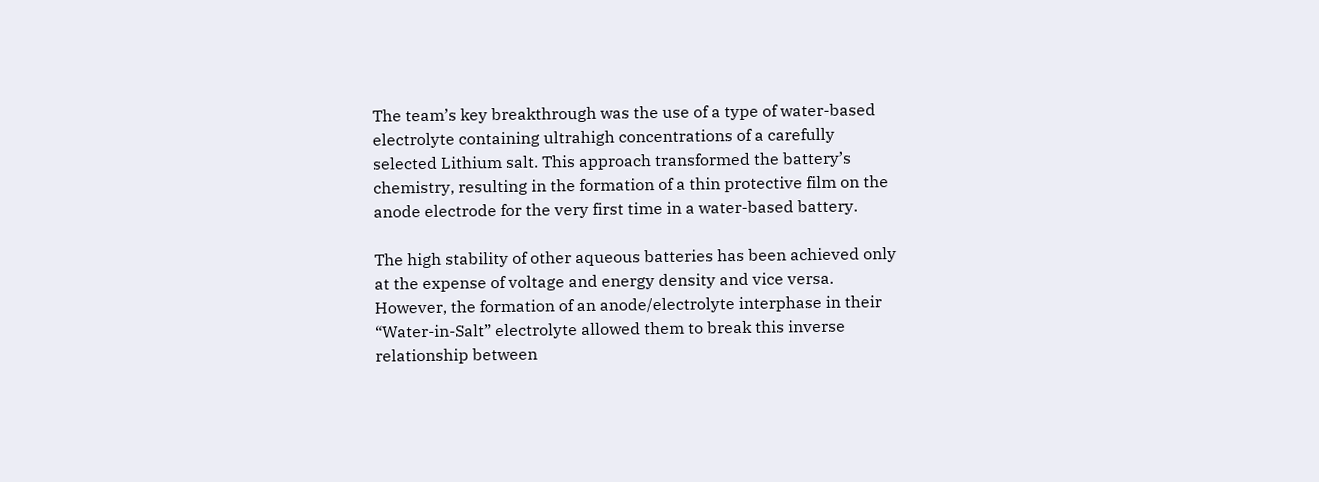The team’s key breakthrough was the use of a type of water-based electrolyte containing ultrahigh concentrations of a carefully selected Lithium salt. This approach transformed the battery’s chemistry, resulting in the formation of a thin protective film on the anode electrode for the very first time in a water-based battery.

The high stability of other aqueous batteries has been achieved only at the expense of voltage and energy density and vice versa. However, the formation of an anode/electrolyte interphase in their “Water-in-Salt” electrolyte allowed them to break this inverse relationship between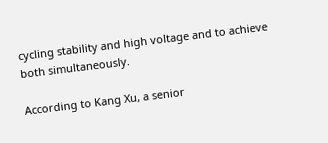cycling stability and high voltage and to achieve both simultaneously.

According to Kang Xu, a senior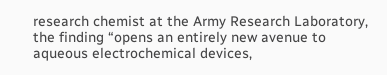research chemist at the Army Research Laboratory, the finding “opens an entirely new avenue to aqueous electrochemical devices,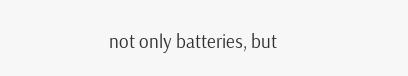not only batteries, but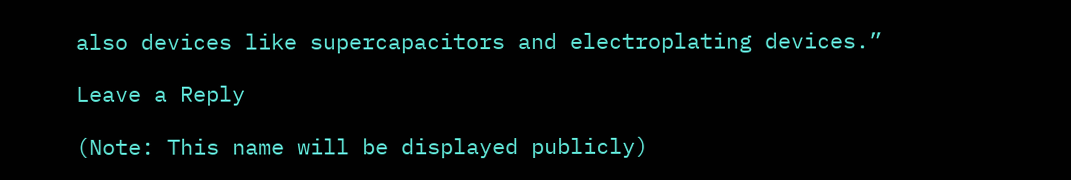also devices like supercapacitors and electroplating devices.”

Leave a Reply

(Note: This name will be displayed publicly)